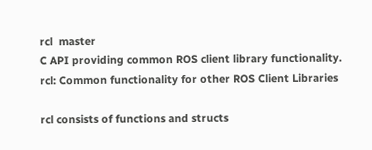rcl  master
C API providing common ROS client library functionality.
rcl: Common functionality for other ROS Client Libraries

rcl consists of functions and structs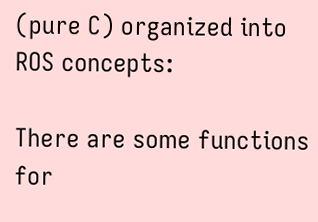(pure C) organized into ROS concepts:

There are some functions for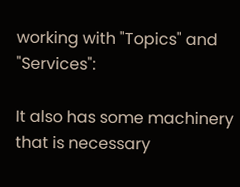working with "Topics" and "Services":

It also has some machinery that is necessary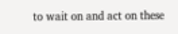to wait on and act on these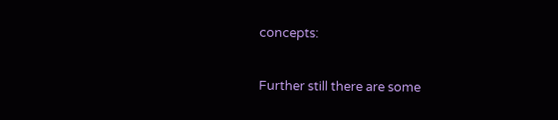concepts:

Further still there are some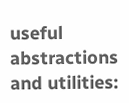useful abstractions and utilities: